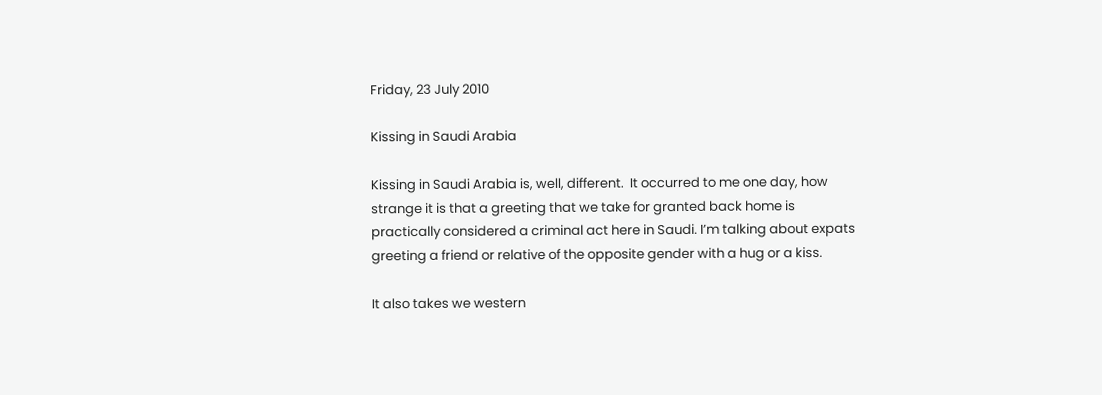Friday, 23 July 2010

Kissing in Saudi Arabia

Kissing in Saudi Arabia is, well, different.  It occurred to me one day, how strange it is that a greeting that we take for granted back home is practically considered a criminal act here in Saudi. I’m talking about expats greeting a friend or relative of the opposite gender with a hug or a kiss.

It also takes we western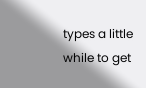types a little while to get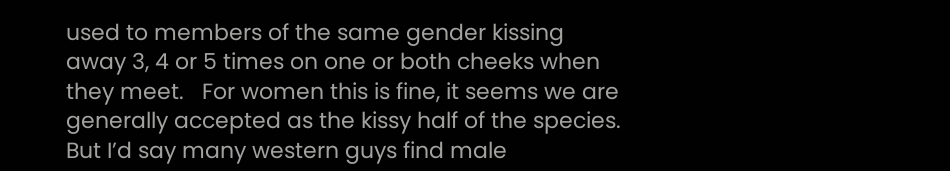used to members of the same gender kissing away 3, 4 or 5 times on one or both cheeks when they meet.   For women this is fine, it seems we are generally accepted as the kissy half of the species.  But I’d say many western guys find male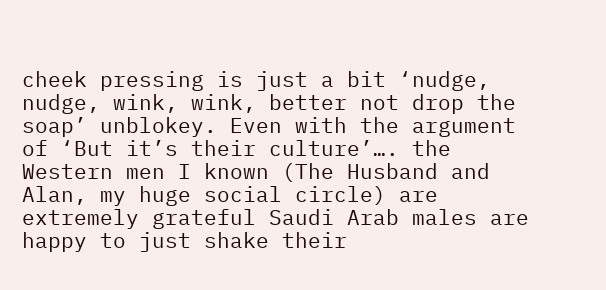cheek pressing is just a bit ‘nudge, nudge, wink, wink, better not drop the soap’ unblokey. Even with the argument of ‘But it’s their culture’…. the Western men I known (The Husband and Alan, my huge social circle) are extremely grateful Saudi Arab males are happy to just shake their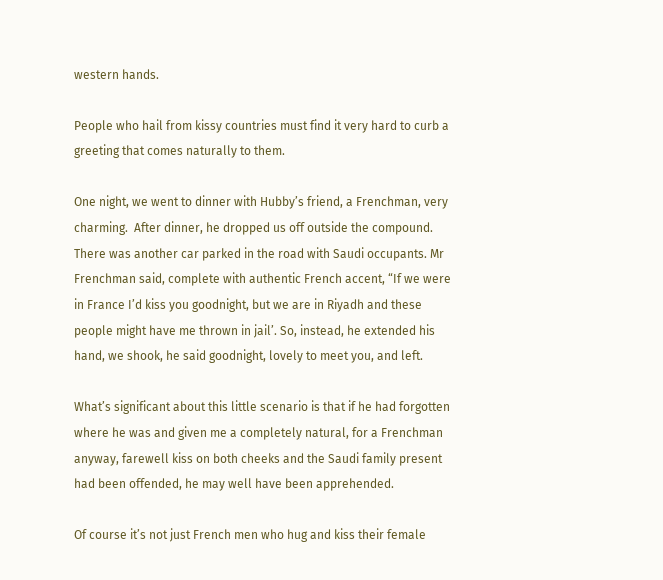western hands.

People who hail from kissy countries must find it very hard to curb a greeting that comes naturally to them.

One night, we went to dinner with Hubby’s friend, a Frenchman, very charming.  After dinner, he dropped us off outside the compound. There was another car parked in the road with Saudi occupants. Mr Frenchman said, complete with authentic French accent, “If we were in France I’d kiss you goodnight, but we are in Riyadh and these people might have me thrown in jail’. So, instead, he extended his hand, we shook, he said goodnight, lovely to meet you, and left.

What’s significant about this little scenario is that if he had forgotten where he was and given me a completely natural, for a Frenchman anyway, farewell kiss on both cheeks and the Saudi family present had been offended, he may well have been apprehended.

Of course it’s not just French men who hug and kiss their female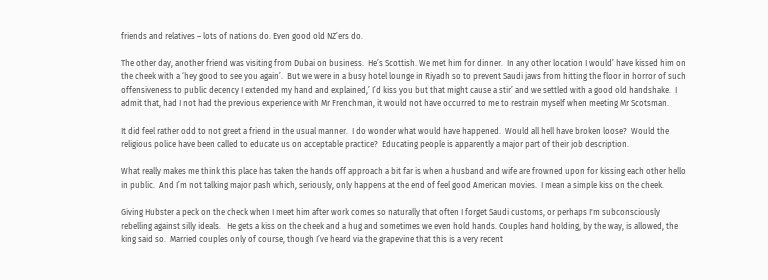friends and relatives – lots of nations do. Even good old NZ’ers do.

The other day, another friend was visiting from Dubai on business.  He’s Scottish. We met him for dinner.  In any other location I would’ have kissed him on the cheek with a ‘hey good to see you again’.  But we were in a busy hotel lounge in Riyadh so to prevent Saudi jaws from hitting the floor in horror of such offensiveness to public decency I extended my hand and explained,’ I’d kiss you but that might cause a stir’ and we settled with a good old handshake.  I admit that, had I not had the previous experience with Mr Frenchman, it would not have occurred to me to restrain myself when meeting Mr Scotsman.

It did feel rather odd to not greet a friend in the usual manner.  I do wonder what would have happened.  Would all hell have broken loose?  Would the religious police have been called to educate us on acceptable practice?  Educating people is apparently a major part of their job description.

What really makes me think this place has taken the hands off approach a bit far is when a husband and wife are frowned upon for kissing each other hello in public.  And I’m not talking major pash which, seriously, only happens at the end of feel good American movies.  I mean a simple kiss on the cheek.

Giving Hubster a peck on the check when I meet him after work comes so naturally that often I forget Saudi customs, or perhaps I'm subconsciously rebelling against silly ideals.   He gets a kiss on the cheek and a hug and sometimes we even hold hands. Couples hand holding, by the way, is allowed, the king said so.  Married couples only of course, though I’ve heard via the grapevine that this is a very recent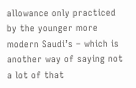allowance only practiced by the younger more modern Saudi’s – which is another way of saying not a lot of that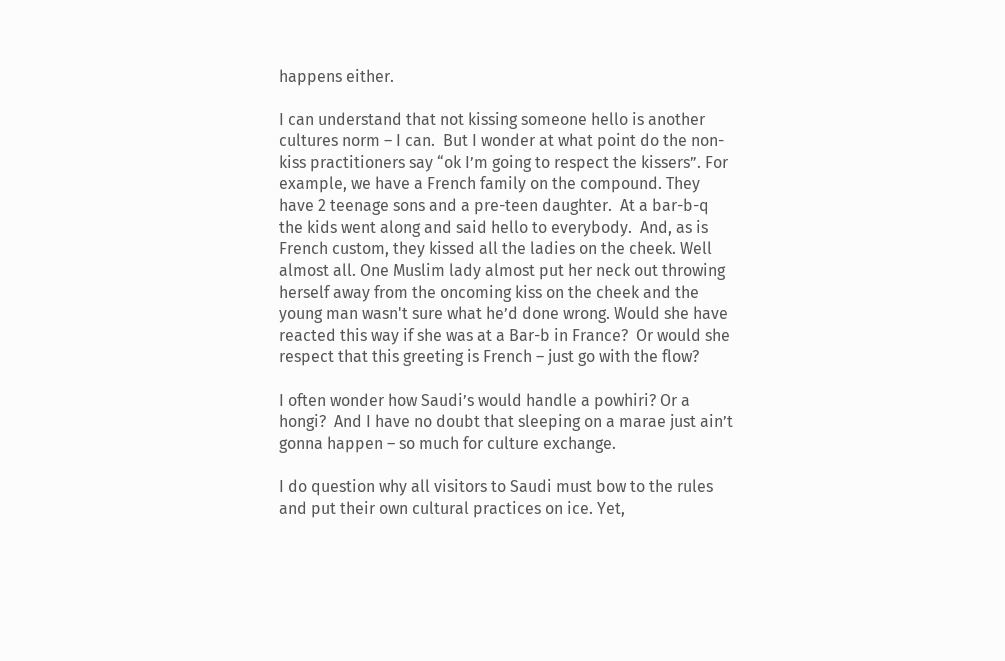happens either.

I can understand that not kissing someone hello is another cultures norm – I can.  But I wonder at what point do the non-kiss practitioners say “ok I’m going to respect the kissers”. For example, we have a French family on the compound. They have 2 teenage sons and a pre-teen daughter.  At a bar-b-q the kids went along and said hello to everybody.  And, as is French custom, they kissed all the ladies on the cheek. Well almost all. One Muslim lady almost put her neck out throwing herself away from the oncoming kiss on the cheek and the young man wasn't sure what he’d done wrong. Would she have reacted this way if she was at a Bar-b in France?  Or would she respect that this greeting is French – just go with the flow?

I often wonder how Saudi’s would handle a powhiri? Or a hongi?  And I have no doubt that sleeping on a marae just ain’t gonna happen – so much for culture exchange.

I do question why all visitors to Saudi must bow to the rules and put their own cultural practices on ice. Yet,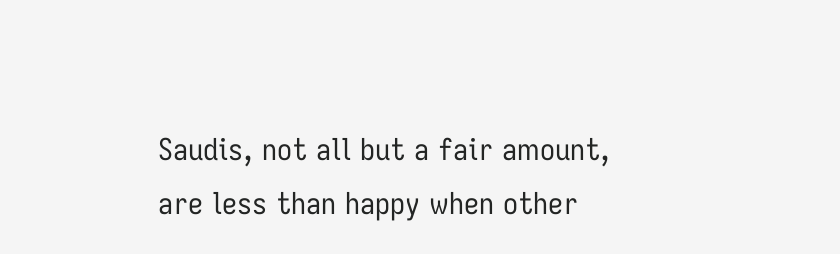Saudis, not all but a fair amount, are less than happy when other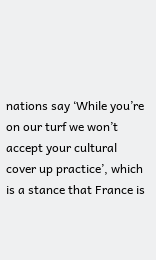nations say ‘While you’re on our turf we won’t accept your cultural cover up practice’, which is a stance that France is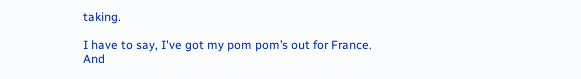taking.

I have to say, I've got my pom pom’s out for France.
And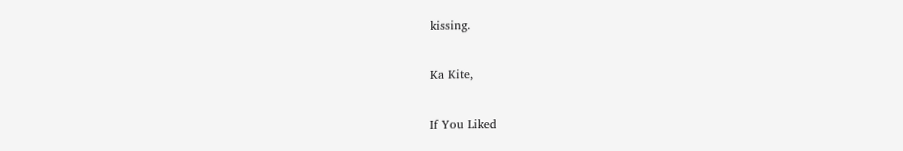kissing.

Ka Kite,

If You Liked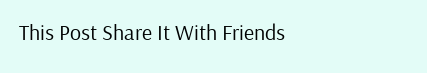This Post Share It With Friends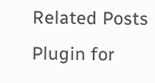Related Posts Plugin for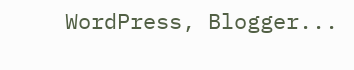WordPress, Blogger...